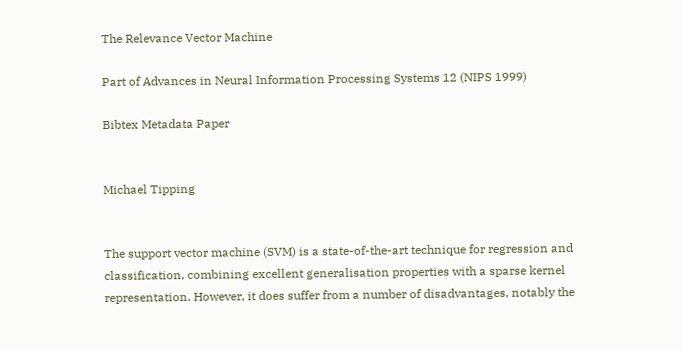The Relevance Vector Machine

Part of Advances in Neural Information Processing Systems 12 (NIPS 1999)

Bibtex Metadata Paper


Michael Tipping


The support vector machine (SVM) is a state-of-the-art technique for regression and classification, combining excellent generalisation properties with a sparse kernel representation. However, it does suffer from a number of disadvantages, notably the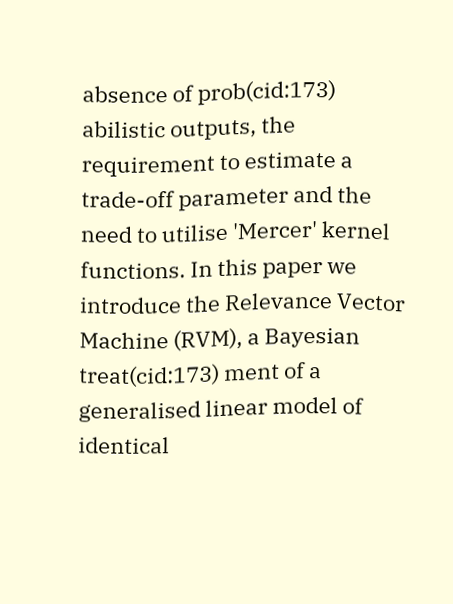absence of prob(cid:173) abilistic outputs, the requirement to estimate a trade-off parameter and the need to utilise 'Mercer' kernel functions. In this paper we introduce the Relevance Vector Machine (RVM), a Bayesian treat(cid:173) ment of a generalised linear model of identical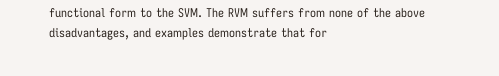functional form to the SVM. The RVM suffers from none of the above disadvantages, and examples demonstrate that for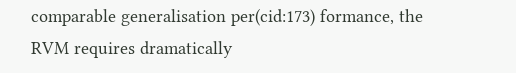comparable generalisation per(cid:173) formance, the RVM requires dramatically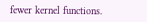fewer kernel functions.